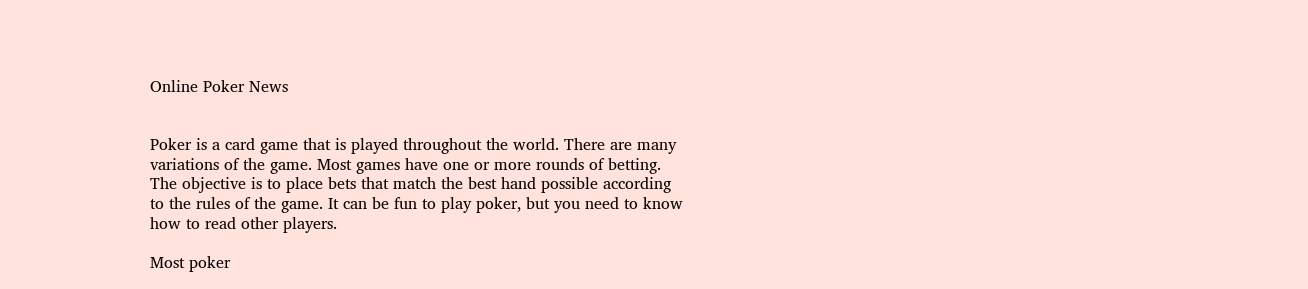Online Poker News


Poker is a card game that is played throughout the world. There are many variations of the game. Most games have one or more rounds of betting. The objective is to place bets that match the best hand possible according to the rules of the game. It can be fun to play poker, but you need to know how to read other players.

Most poker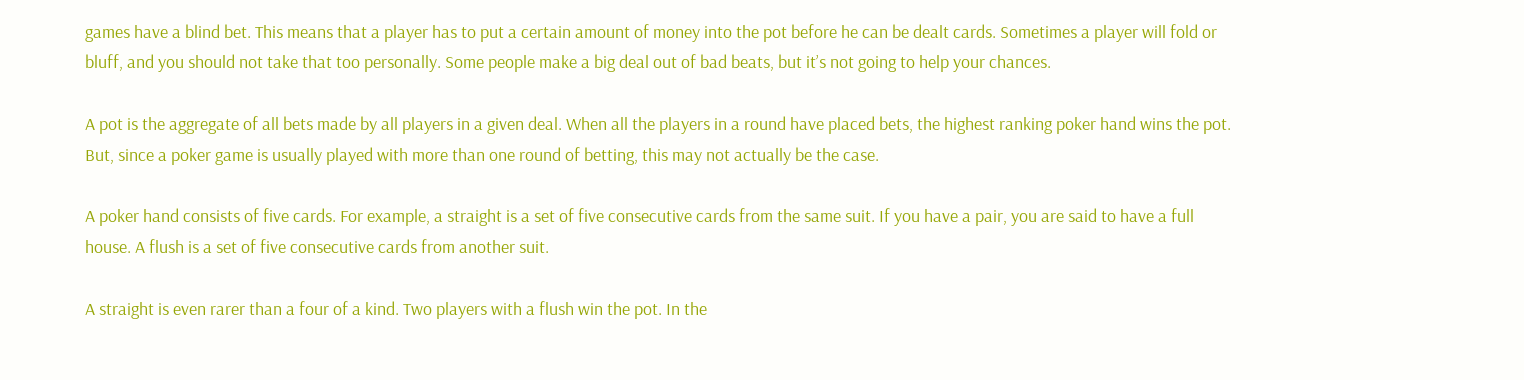games have a blind bet. This means that a player has to put a certain amount of money into the pot before he can be dealt cards. Sometimes a player will fold or bluff, and you should not take that too personally. Some people make a big deal out of bad beats, but it’s not going to help your chances.

A pot is the aggregate of all bets made by all players in a given deal. When all the players in a round have placed bets, the highest ranking poker hand wins the pot. But, since a poker game is usually played with more than one round of betting, this may not actually be the case.

A poker hand consists of five cards. For example, a straight is a set of five consecutive cards from the same suit. If you have a pair, you are said to have a full house. A flush is a set of five consecutive cards from another suit.

A straight is even rarer than a four of a kind. Two players with a flush win the pot. In the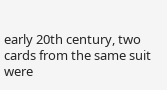early 20th century, two cards from the same suit were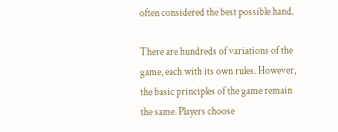often considered the best possible hand.

There are hundreds of variations of the game, each with its own rules. However, the basic principles of the game remain the same. Players choose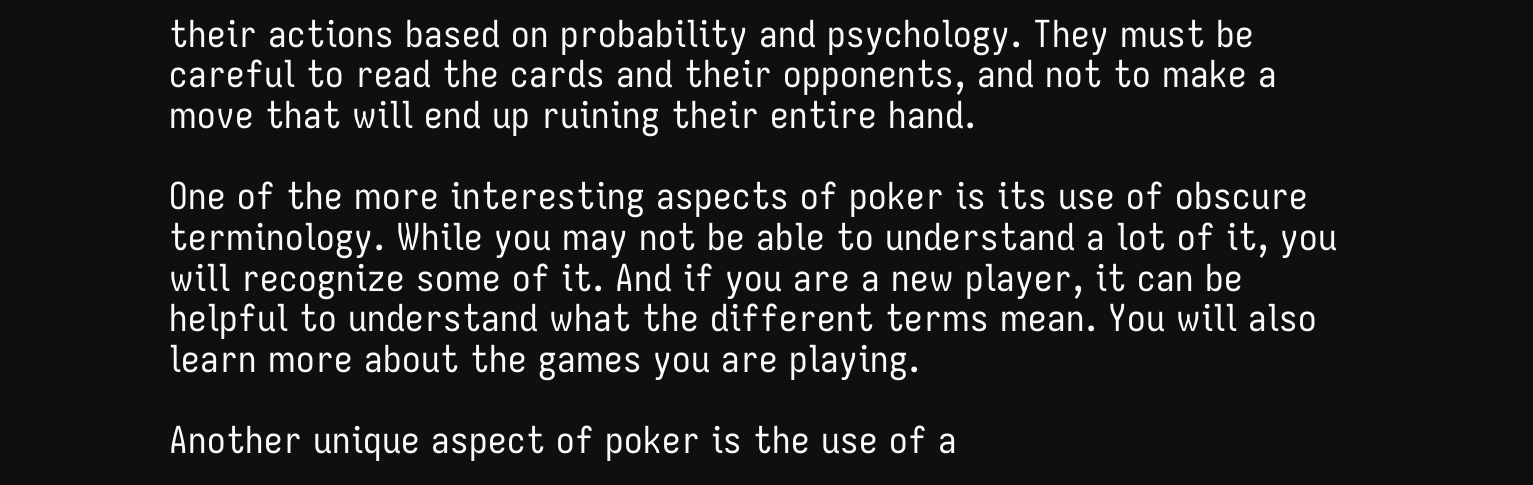their actions based on probability and psychology. They must be careful to read the cards and their opponents, and not to make a move that will end up ruining their entire hand.

One of the more interesting aspects of poker is its use of obscure terminology. While you may not be able to understand a lot of it, you will recognize some of it. And if you are a new player, it can be helpful to understand what the different terms mean. You will also learn more about the games you are playing.

Another unique aspect of poker is the use of a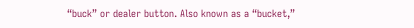“buck” or dealer button. Also known as a “bucket,”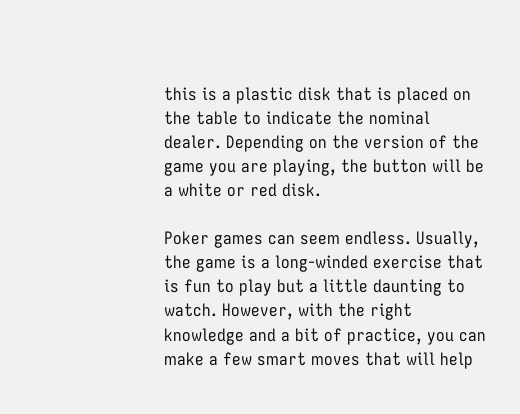this is a plastic disk that is placed on the table to indicate the nominal dealer. Depending on the version of the game you are playing, the button will be a white or red disk.

Poker games can seem endless. Usually, the game is a long-winded exercise that is fun to play but a little daunting to watch. However, with the right knowledge and a bit of practice, you can make a few smart moves that will help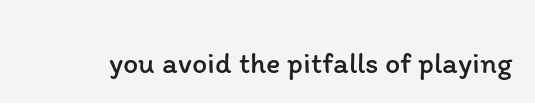you avoid the pitfalls of playing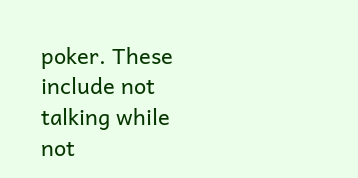poker. These include not talking while not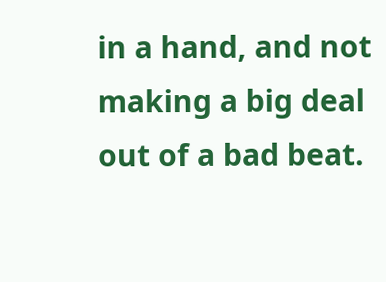in a hand, and not making a big deal out of a bad beat.